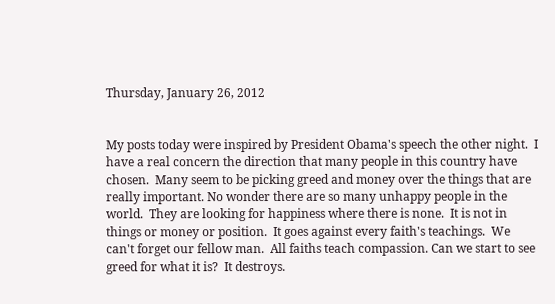Thursday, January 26, 2012


My posts today were inspired by President Obama's speech the other night.  I have a real concern the direction that many people in this country have chosen.  Many seem to be picking greed and money over the things that are really important. No wonder there are so many unhappy people in the world.  They are looking for happiness where there is none.  It is not in things or money or position.  It goes against every faith's teachings.  We can't forget our fellow man.  All faiths teach compassion. Can we start to see greed for what it is?  It destroys.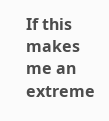If this makes me an extreme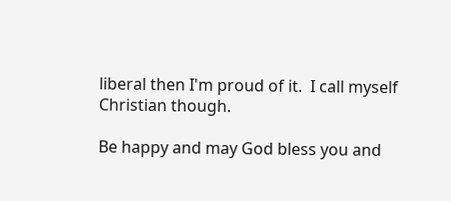liberal then I'm proud of it.  I call myself Christian though.

Be happy and may God bless you and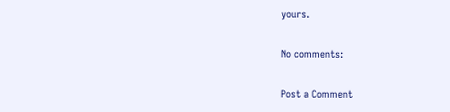yours.

No comments:

Post a Comment